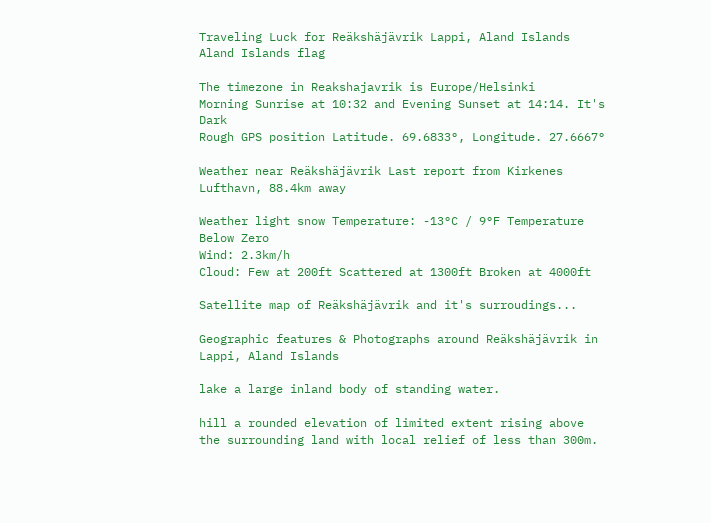Traveling Luck for Reäkshäjävrik Lappi, Aland Islands Aland Islands flag

The timezone in Reakshajavrik is Europe/Helsinki
Morning Sunrise at 10:32 and Evening Sunset at 14:14. It's Dark
Rough GPS position Latitude. 69.6833°, Longitude. 27.6667°

Weather near Reäkshäjävrik Last report from Kirkenes Lufthavn, 88.4km away

Weather light snow Temperature: -13°C / 9°F Temperature Below Zero
Wind: 2.3km/h
Cloud: Few at 200ft Scattered at 1300ft Broken at 4000ft

Satellite map of Reäkshäjävrik and it's surroudings...

Geographic features & Photographs around Reäkshäjävrik in Lappi, Aland Islands

lake a large inland body of standing water.

hill a rounded elevation of limited extent rising above the surrounding land with local relief of less than 300m.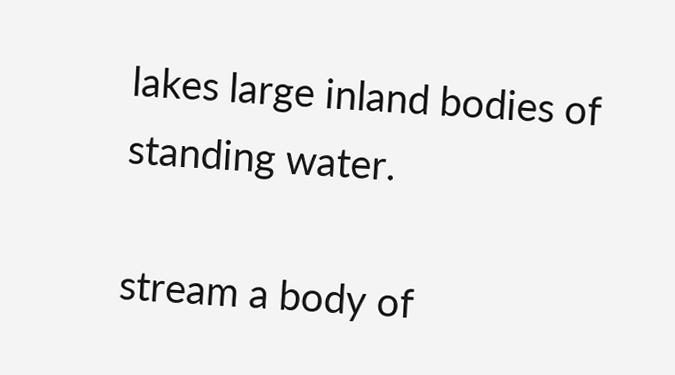lakes large inland bodies of standing water.

stream a body of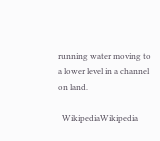running water moving to a lower level in a channel on land.

  WikipediaWikipedia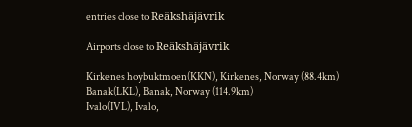entries close to Reäkshäjävrik

Airports close to Reäkshäjävrik

Kirkenes hoybuktmoen(KKN), Kirkenes, Norway (88.4km)
Banak(LKL), Banak, Norway (114.9km)
Ivalo(IVL), Ivalo,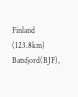Finland (123.8km)
Batsfjord(BJF),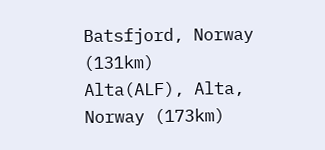Batsfjord, Norway (131km)
Alta(ALF), Alta, Norway (173km)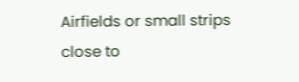Airfields or small strips close to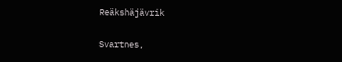Reäkshäjävrik

Svartnes,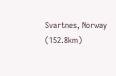Svartnes, Norway (152.8km)